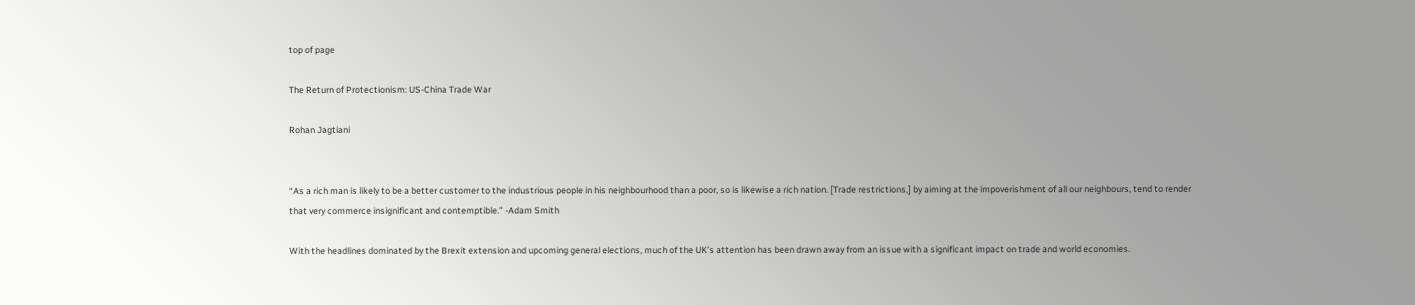top of page

The Return of Protectionism: US-China Trade War

Rohan Jagtiani


“As a rich man is likely to be a better customer to the industrious people in his neighbourhood than a poor, so is likewise a rich nation. [Trade restrictions,] by aiming at the impoverishment of all our neighbours, tend to render that very commerce insignificant and contemptible.” -Adam Smith

With the headlines dominated by the Brexit extension and upcoming general elections, much of the UK’s attention has been drawn away from an issue with a significant impact on trade and world economies.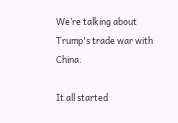We’re talking about Trump's trade war with China.

It all started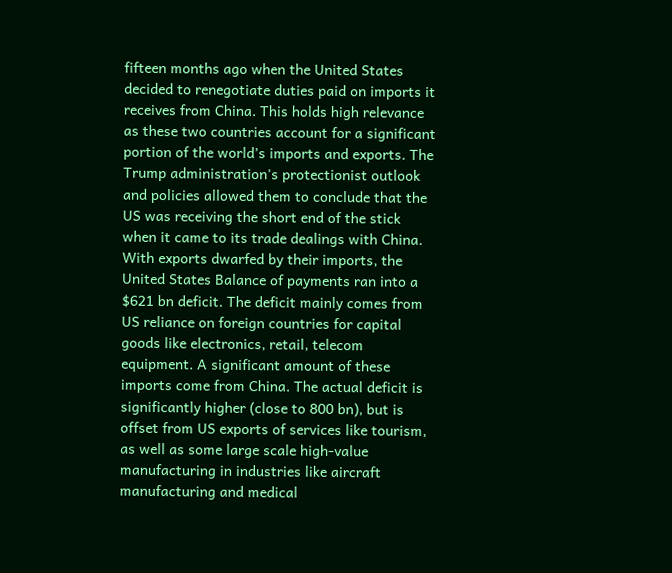fifteen months ago when the United States decided to renegotiate duties paid on imports it receives from China. This holds high relevance as these two countries account for a significant portion of the world’s imports and exports. The Trump administration's protectionist outlook and policies allowed them to conclude that the US was receiving the short end of the stick when it came to its trade dealings with China. With exports dwarfed by their imports, the United States Balance of payments ran into a $621 bn deficit. The deficit mainly comes from US reliance on foreign countries for capital goods like electronics, retail, telecom equipment. A significant amount of these imports come from China. The actual deficit is significantly higher (close to 800 bn), but is offset from US exports of services like tourism, as well as some large scale high-value manufacturing in industries like aircraft manufacturing and medical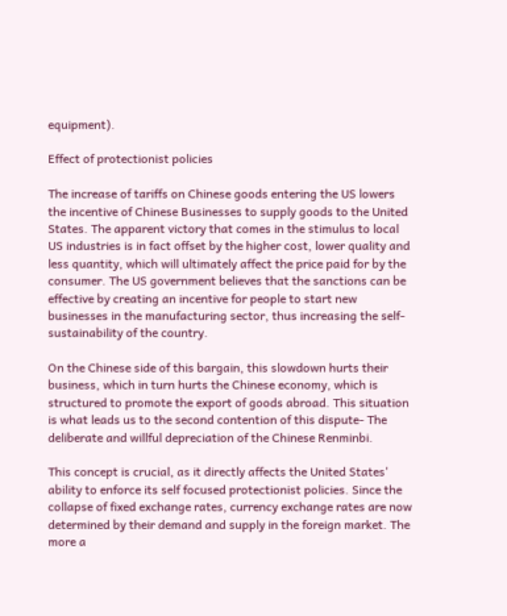equipment).

Effect of protectionist policies

The increase of tariffs on Chinese goods entering the US lowers the incentive of Chinese Businesses to supply goods to the United States. The apparent victory that comes in the stimulus to local US industries is in fact offset by the higher cost, lower quality and less quantity, which will ultimately affect the price paid for by the consumer. The US government believes that the sanctions can be effective by creating an incentive for people to start new businesses in the manufacturing sector, thus increasing the self-sustainability of the country.

On the Chinese side of this bargain, this slowdown hurts their business, which in turn hurts the Chinese economy, which is structured to promote the export of goods abroad. This situation is what leads us to the second contention of this dispute- The deliberate and willful depreciation of the Chinese Renminbi.

This concept is crucial, as it directly affects the United States' ability to enforce its self focused protectionist policies. Since the collapse of fixed exchange rates, currency exchange rates are now determined by their demand and supply in the foreign market. The more a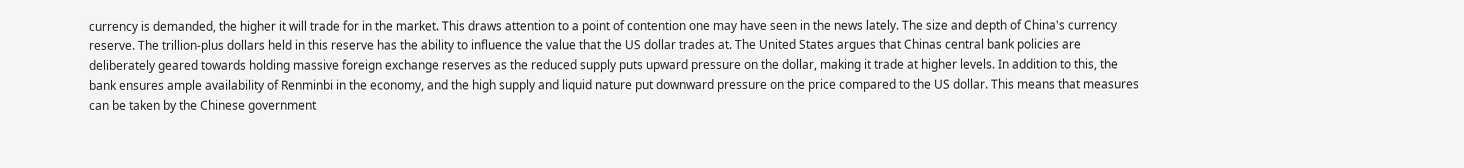currency is demanded, the higher it will trade for in the market. This draws attention to a point of contention one may have seen in the news lately. The size and depth of China's currency reserve. The trillion-plus dollars held in this reserve has the ability to influence the value that the US dollar trades at. The United States argues that Chinas central bank policies are deliberately geared towards holding massive foreign exchange reserves as the reduced supply puts upward pressure on the dollar, making it trade at higher levels. In addition to this, the bank ensures ample availability of Renminbi in the economy, and the high supply and liquid nature put downward pressure on the price compared to the US dollar. This means that measures can be taken by the Chinese government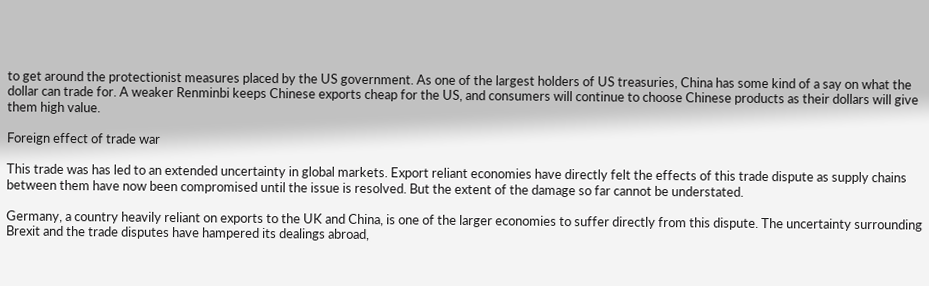to get around the protectionist measures placed by the US government. As one of the largest holders of US treasuries, China has some kind of a say on what the dollar can trade for. A weaker Renminbi keeps Chinese exports cheap for the US, and consumers will continue to choose Chinese products as their dollars will give them high value.

Foreign effect of trade war

This trade was has led to an extended uncertainty in global markets. Export reliant economies have directly felt the effects of this trade dispute as supply chains between them have now been compromised until the issue is resolved. But the extent of the damage so far cannot be understated.

Germany, a country heavily reliant on exports to the UK and China, is one of the larger economies to suffer directly from this dispute. The uncertainty surrounding Brexit and the trade disputes have hampered its dealings abroad,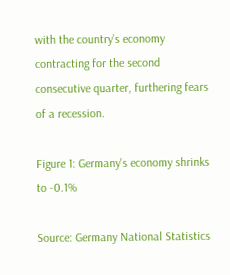with the country’s economy contracting for the second consecutive quarter, furthering fears of a recession.

Figure 1: Germany's economy shrinks to -0.1%

Source: Germany National Statistics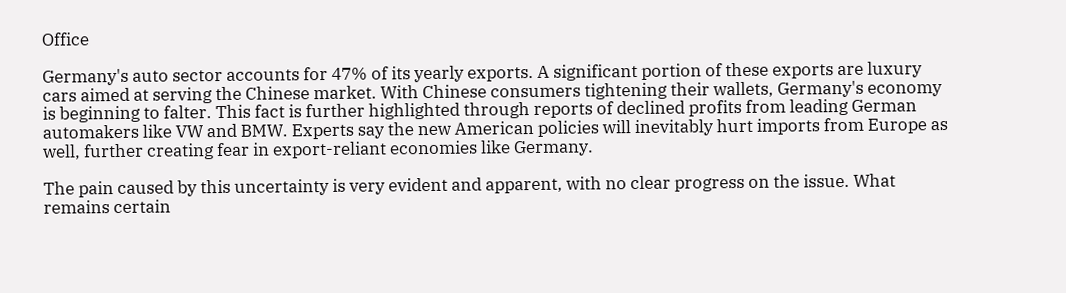Office

Germany's auto sector accounts for 47% of its yearly exports. A significant portion of these exports are luxury cars aimed at serving the Chinese market. With Chinese consumers tightening their wallets, Germany's economy is beginning to falter. This fact is further highlighted through reports of declined profits from leading German automakers like VW and BMW. Experts say the new American policies will inevitably hurt imports from Europe as well, further creating fear in export-reliant economies like Germany.

The pain caused by this uncertainty is very evident and apparent, with no clear progress on the issue. What remains certain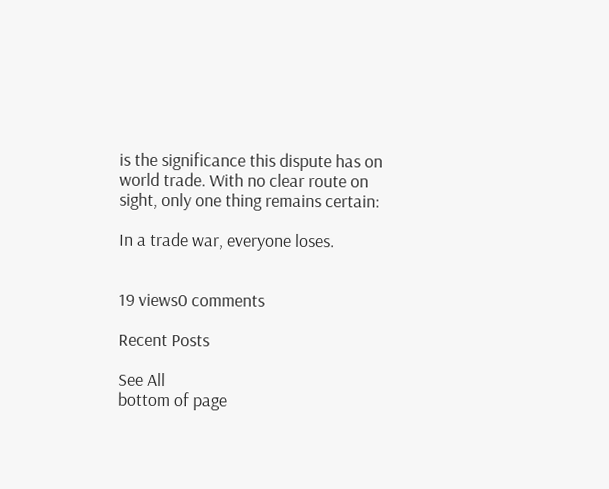is the significance this dispute has on world trade. With no clear route on sight, only one thing remains certain:

In a trade war, everyone loses.


19 views0 comments

Recent Posts

See All
bottom of page